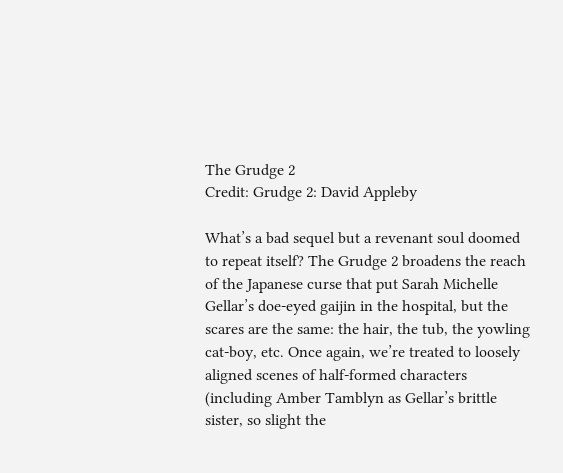The Grudge 2
Credit: Grudge 2: David Appleby

What’s a bad sequel but a revenant soul doomed to repeat itself? The Grudge 2 broadens the reach of the Japanese curse that put Sarah Michelle Gellar’s doe-eyed gaijin in the hospital, but the scares are the same: the hair, the tub, the yowling cat-boy, etc. Once again, we’re treated to loosely aligned scenes of half-formed characters (including Amber Tamblyn as Gellar’s brittle sister, so slight the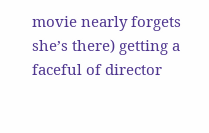movie nearly forgets she’s there) getting a faceful of director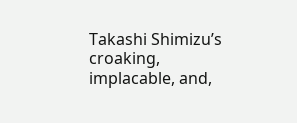Takashi Shimizu’s croaking, implacable, and,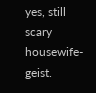yes, still scary housewife-geist.